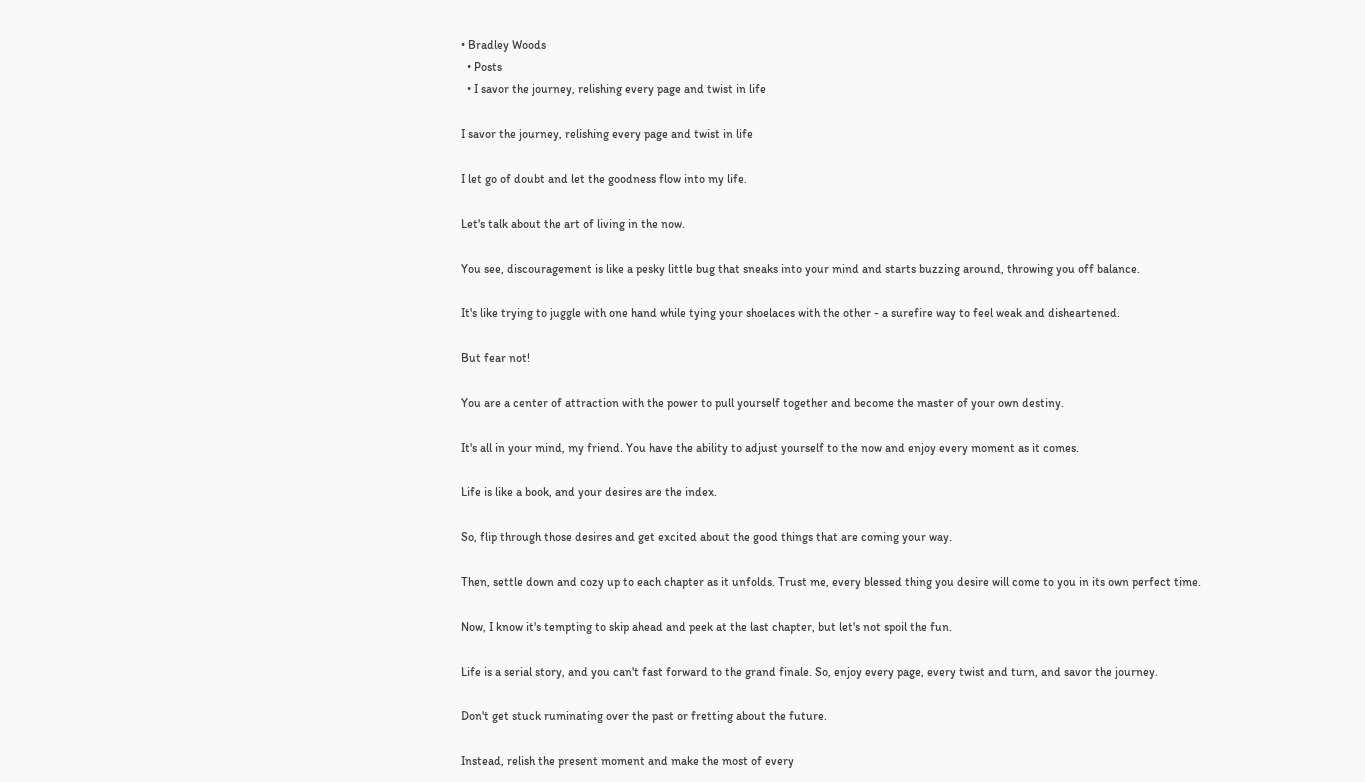• Bradley Woods
  • Posts
  • I savor the journey, relishing every page and twist in life

I savor the journey, relishing every page and twist in life

I let go of doubt and let the goodness flow into my life.

Let's talk about the art of living in the now.

You see, discouragement is like a pesky little bug that sneaks into your mind and starts buzzing around, throwing you off balance.

It's like trying to juggle with one hand while tying your shoelaces with the other - a surefire way to feel weak and disheartened.

But fear not!

You are a center of attraction with the power to pull yourself together and become the master of your own destiny.

It's all in your mind, my friend. You have the ability to adjust yourself to the now and enjoy every moment as it comes.

Life is like a book, and your desires are the index.

So, flip through those desires and get excited about the good things that are coming your way.

Then, settle down and cozy up to each chapter as it unfolds. Trust me, every blessed thing you desire will come to you in its own perfect time.

Now, I know it's tempting to skip ahead and peek at the last chapter, but let's not spoil the fun.

Life is a serial story, and you can't fast forward to the grand finale. So, enjoy every page, every twist and turn, and savor the journey.

Don't get stuck ruminating over the past or fretting about the future.

Instead, relish the present moment and make the most of every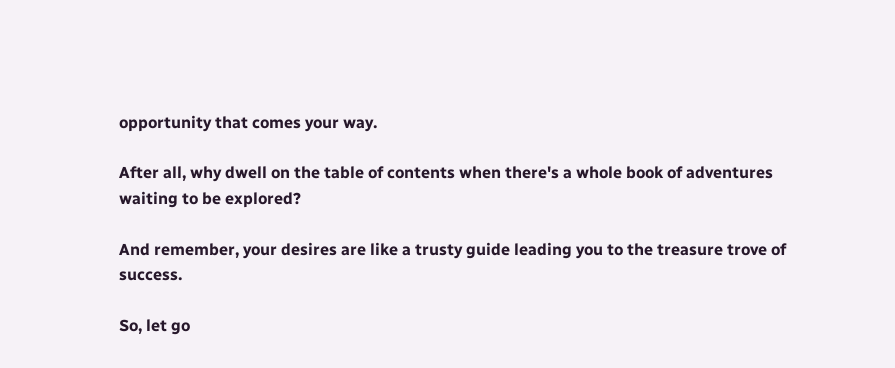opportunity that comes your way.

After all, why dwell on the table of contents when there's a whole book of adventures waiting to be explored?

And remember, your desires are like a trusty guide leading you to the treasure trove of success.

So, let go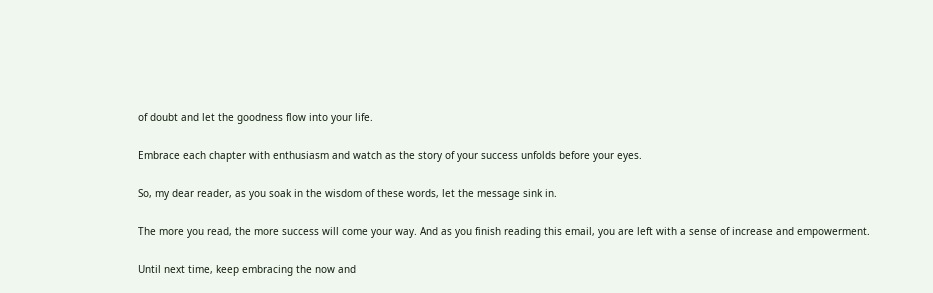of doubt and let the goodness flow into your life.

Embrace each chapter with enthusiasm and watch as the story of your success unfolds before your eyes.

So, my dear reader, as you soak in the wisdom of these words, let the message sink in.

The more you read, the more success will come your way. And as you finish reading this email, you are left with a sense of increase and empowerment.

Until next time, keep embracing the now and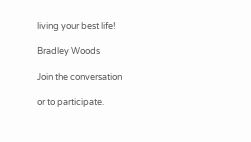living your best life!

Bradley Woods

Join the conversation

or to participate.